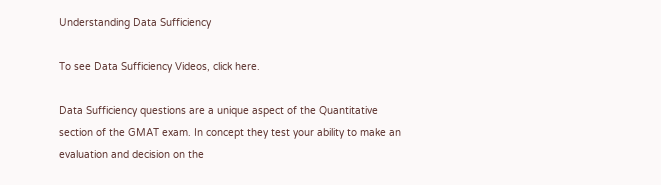Understanding Data Sufficiency

To see Data Sufficiency Videos, click here.

Data Sufficiency questions are a unique aspect of the Quantitative section of the GMAT exam. In concept they test your ability to make an evaluation and decision on the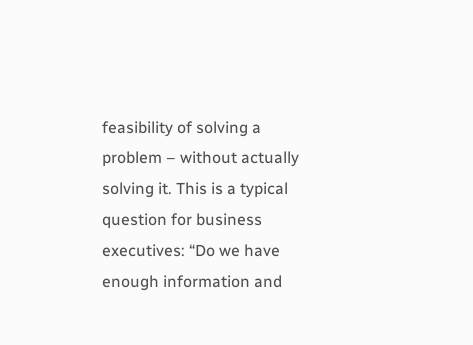feasibility of solving a problem – without actually solving it. This is a typical question for business executives: “Do we have enough information and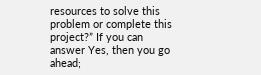resources to solve this problem or complete this project?” If you can answer Yes, then you go ahead;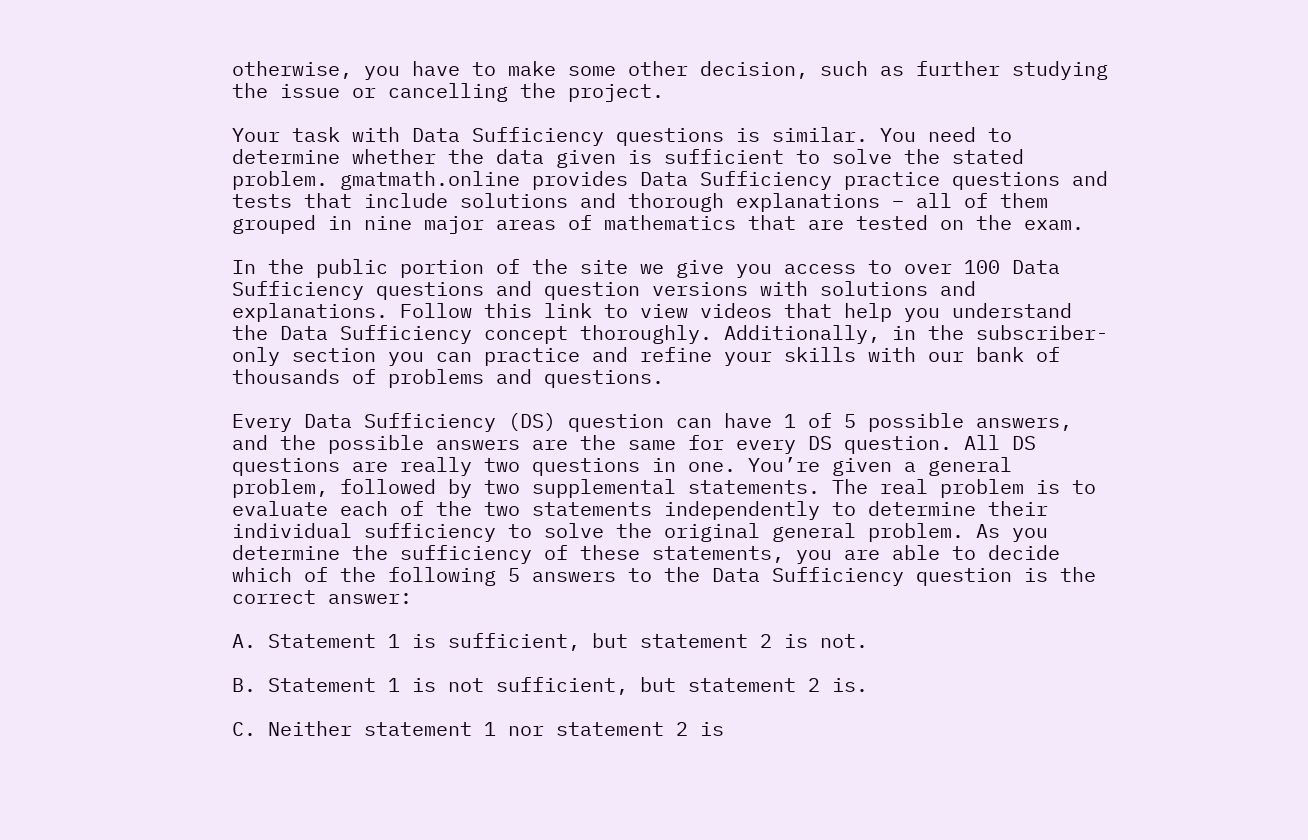otherwise, you have to make some other decision, such as further studying the issue or cancelling the project.

Your task with Data Sufficiency questions is similar. You need to determine whether the data given is sufficient to solve the stated problem. gmatmath.online provides Data Sufficiency practice questions and tests that include solutions and thorough explanations – all of them grouped in nine major areas of mathematics that are tested on the exam.

In the public portion of the site we give you access to over 100 Data Sufficiency questions and question versions with solutions and explanations. Follow this link to view videos that help you understand the Data Sufficiency concept thoroughly. Additionally, in the subscriber-only section you can practice and refine your skills with our bank of thousands of problems and questions.

Every Data Sufficiency (DS) question can have 1 of 5 possible answers, and the possible answers are the same for every DS question. All DS questions are really two questions in one. You’re given a general problem, followed by two supplemental statements. The real problem is to evaluate each of the two statements independently to determine their individual sufficiency to solve the original general problem. As you determine the sufficiency of these statements, you are able to decide which of the following 5 answers to the Data Sufficiency question is the correct answer:

A. Statement 1 is sufficient, but statement 2 is not.

B. Statement 1 is not sufficient, but statement 2 is.

C. Neither statement 1 nor statement 2 is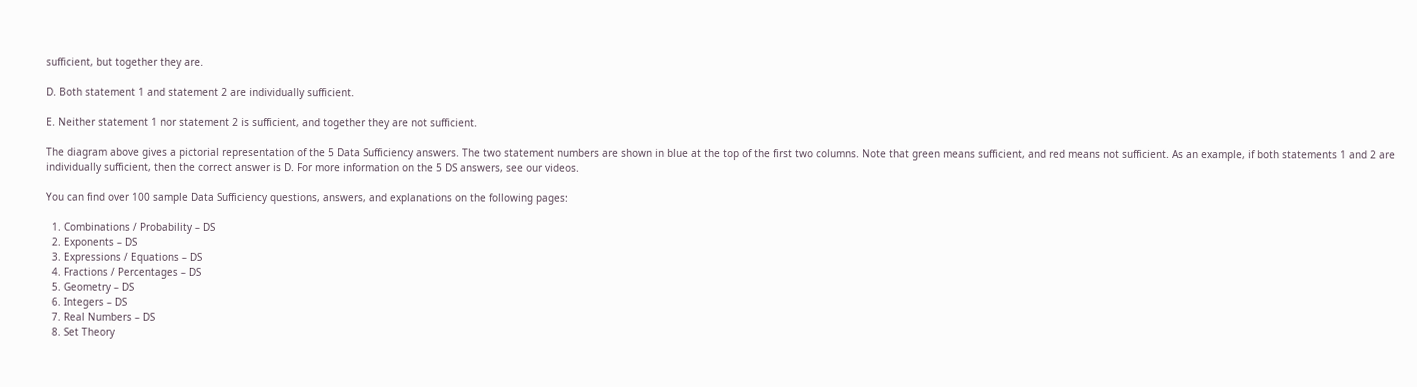sufficient, but together they are.

D. Both statement 1 and statement 2 are individually sufficient.

E. Neither statement 1 nor statement 2 is sufficient, and together they are not sufficient.

The diagram above gives a pictorial representation of the 5 Data Sufficiency answers. The two statement numbers are shown in blue at the top of the first two columns. Note that green means sufficient, and red means not sufficient. As an example, if both statements 1 and 2 are individually sufficient, then the correct answer is D. For more information on the 5 DS answers, see our videos.

You can find over 100 sample Data Sufficiency questions, answers, and explanations on the following pages:

  1. Combinations / Probability – DS
  2. Exponents – DS
  3. Expressions / Equations – DS
  4. Fractions / Percentages – DS
  5. Geometry – DS
  6. Integers – DS
  7. Real Numbers – DS
  8. Set Theory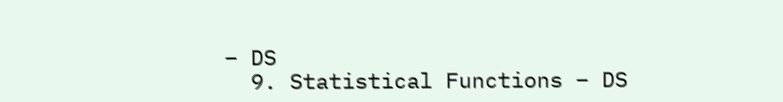– DS
  9. Statistical Functions – DS